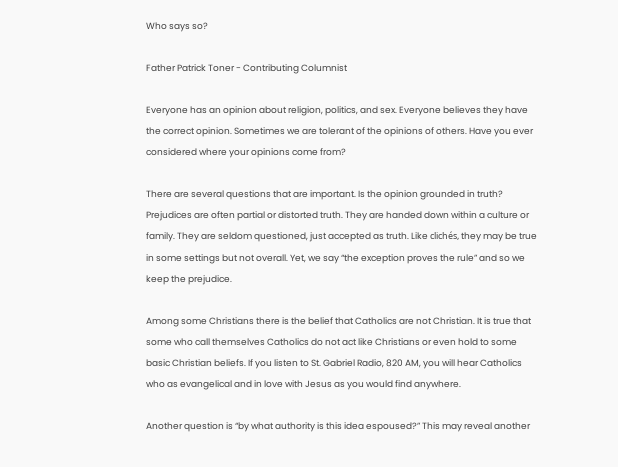Who says so?

Father Patrick Toner - Contributing Columnist

Everyone has an opinion about religion, politics, and sex. Everyone believes they have the correct opinion. Sometimes we are tolerant of the opinions of others. Have you ever considered where your opinions come from?

There are several questions that are important. Is the opinion grounded in truth? Prejudices are often partial or distorted truth. They are handed down within a culture or family. They are seldom questioned, just accepted as truth. Like clichés, they may be true in some settings but not overall. Yet, we say “the exception proves the rule” and so we keep the prejudice.

Among some Christians there is the belief that Catholics are not Christian. It is true that some who call themselves Catholics do not act like Christians or even hold to some basic Christian beliefs. If you listen to St. Gabriel Radio, 820 AM, you will hear Catholics who as evangelical and in love with Jesus as you would find anywhere.

Another question is “by what authority is this idea espoused?” This may reveal another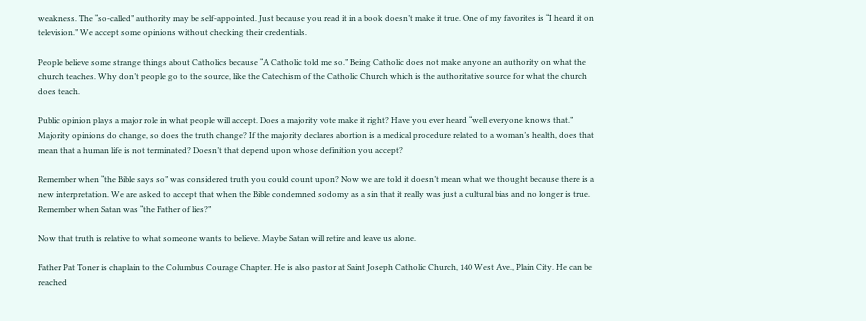weakness. The “so-called” authority may be self-appointed. Just because you read it in a book doesn’t make it true. One of my favorites is “I heard it on television.” We accept some opinions without checking their credentials.

People believe some strange things about Catholics because “A Catholic told me so.” Being Catholic does not make anyone an authority on what the church teaches. Why don’t people go to the source, like the Catechism of the Catholic Church which is the authoritative source for what the church does teach.

Public opinion plays a major role in what people will accept. Does a majority vote make it right? Have you ever heard “well everyone knows that.” Majority opinions do change, so does the truth change? If the majority declares abortion is a medical procedure related to a woman’s health, does that mean that a human life is not terminated? Doesn’t that depend upon whose definition you accept?

Remember when “the Bible says so” was considered truth you could count upon? Now we are told it doesn’t mean what we thought because there is a new interpretation. We are asked to accept that when the Bible condemned sodomy as a sin that it really was just a cultural bias and no longer is true. Remember when Satan was “the Father of lies?”

Now that truth is relative to what someone wants to believe. Maybe Satan will retire and leave us alone.

Father Pat Toner is chaplain to the Columbus Courage Chapter. He is also pastor at Saint Joseph Catholic Church, 140 West Ave., Plain City. He can be reached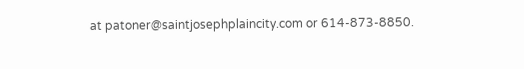at patoner@saintjosephplaincity.com or 614-873-8850.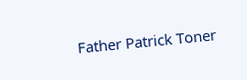Father Patrick Toner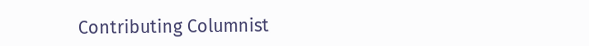Contributing Columnist